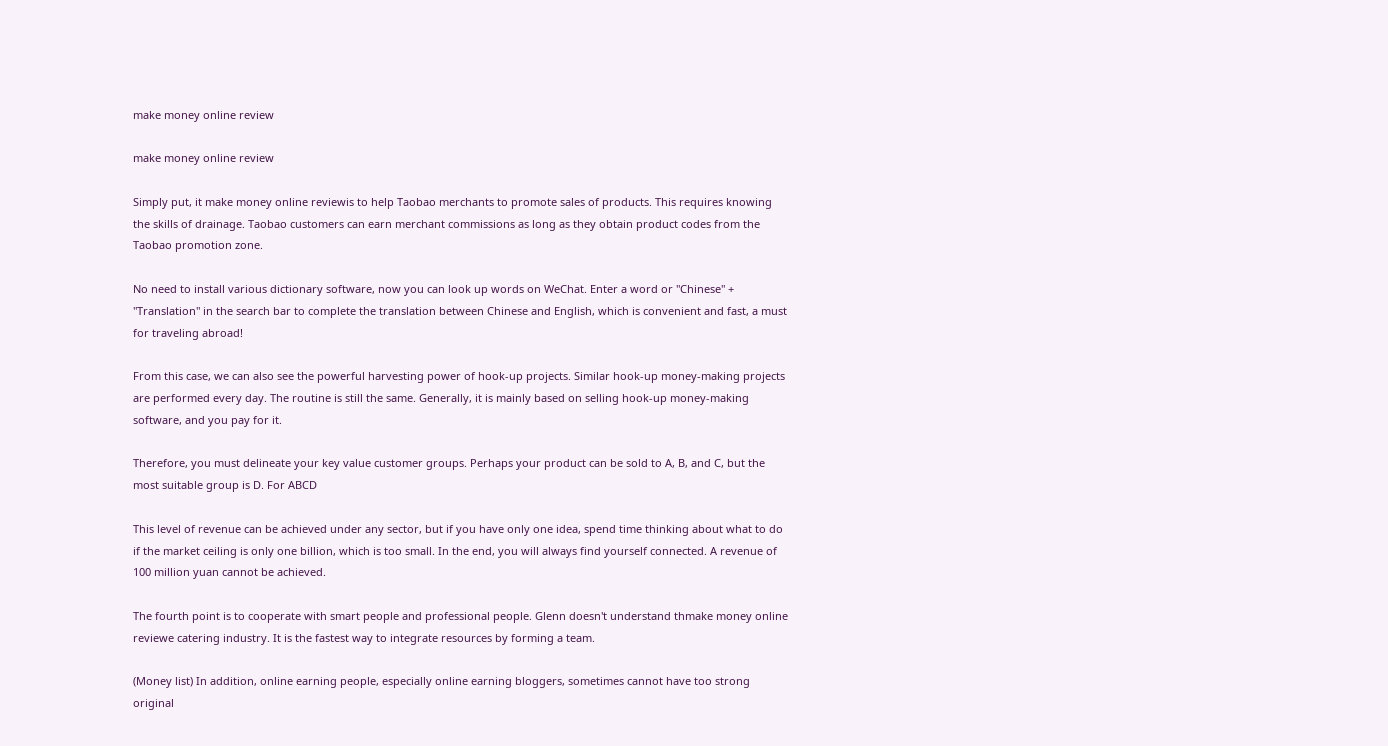make money online review

make money online review

Simply put, it make money online reviewis to help Taobao merchants to promote sales of products. This requires knowing the skills of drainage. Taobao customers can earn merchant commissions as long as they obtain product codes from the Taobao promotion zone.

No need to install various dictionary software, now you can look up words on WeChat. Enter a word or "Chinese" + "Translation" in the search bar to complete the translation between Chinese and English, which is convenient and fast, a must for traveling abroad!

From this case, we can also see the powerful harvesting power of hook-up projects. Similar hook-up money-making projects are performed every day. The routine is still the same. Generally, it is mainly based on selling hook-up money-making software, and you pay for it.

Therefore, you must delineate your key value customer groups. Perhaps your product can be sold to A, B, and C, but the most suitable group is D. For ABCD

This level of revenue can be achieved under any sector, but if you have only one idea, spend time thinking about what to do if the market ceiling is only one billion, which is too small. In the end, you will always find yourself connected. A revenue of 100 million yuan cannot be achieved.

The fourth point is to cooperate with smart people and professional people. Glenn doesn't understand thmake money online reviewe catering industry. It is the fastest way to integrate resources by forming a team.

(Money list) In addition, online earning people, especially online earning bloggers, sometimes cannot have too strong original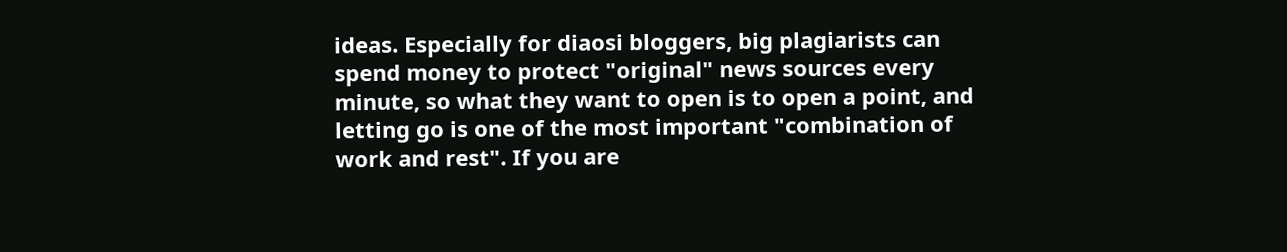ideas. Especially for diaosi bloggers, big plagiarists can spend money to protect "original" news sources every minute, so what they want to open is to open a point, and letting go is one of the most important "combination of work and rest". If you are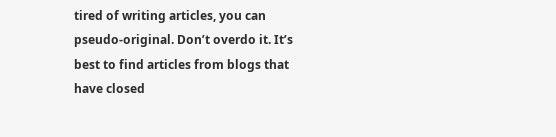tired of writing articles, you can pseudo-original. Don’t overdo it. It’s best to find articles from blogs that have closed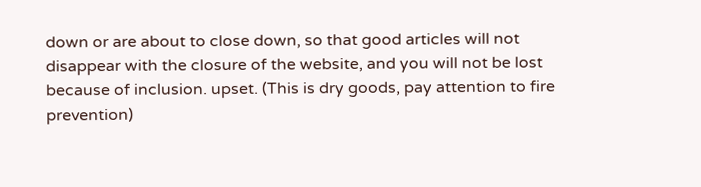down or are about to close down, so that good articles will not disappear with the closure of the website, and you will not be lost because of inclusion. upset. (This is dry goods, pay attention to fire prevention)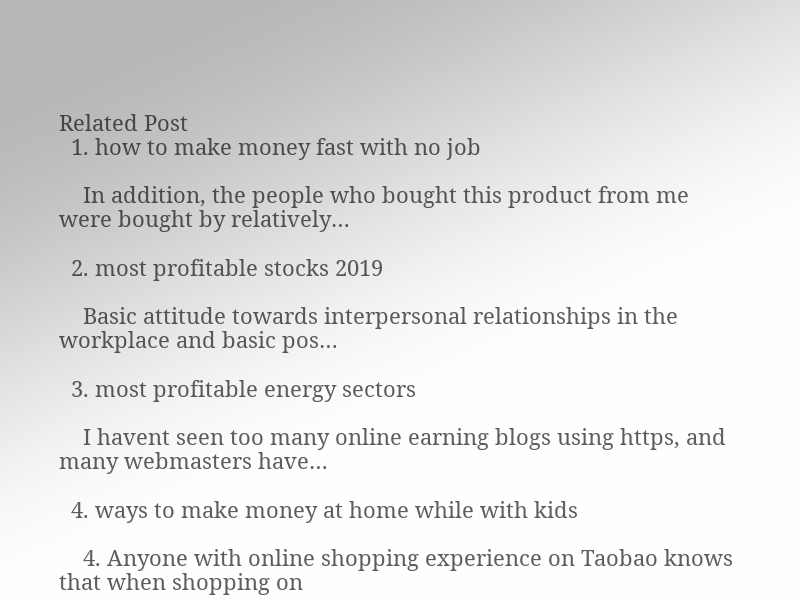Related Post
  1. how to make money fast with no job

    In addition, the people who bought this product from me were bought by relatively…

  2. most profitable stocks 2019

    Basic attitude towards interpersonal relationships in the workplace and basic pos…

  3. most profitable energy sectors

    I havent seen too many online earning blogs using https, and many webmasters have…

  4. ways to make money at home while with kids

    4. Anyone with online shopping experience on Taobao knows that when shopping on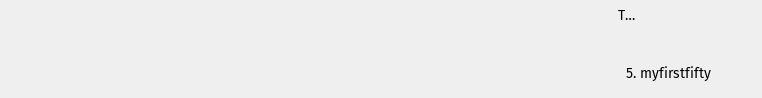T…

  5. myfirstfifty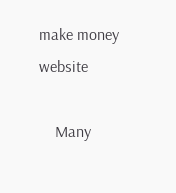make money website

    Many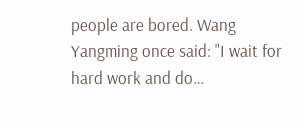people are bored. Wang Yangming once said: "I wait for hard work and do…